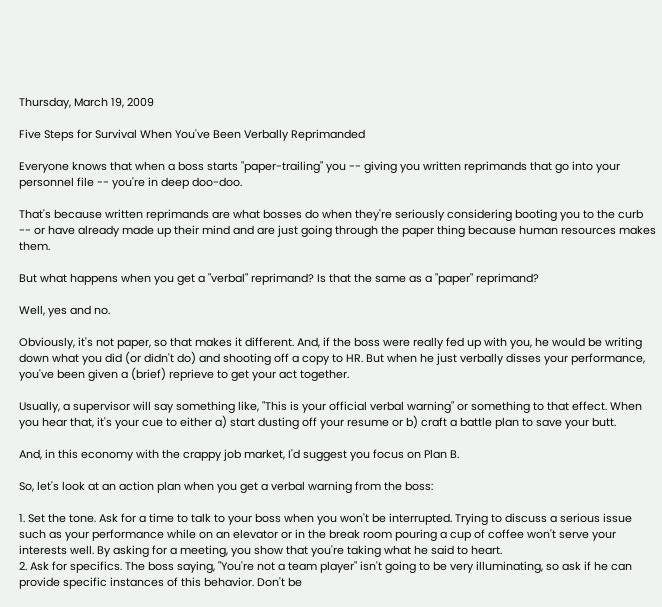Thursday, March 19, 2009

Five Steps for Survival When You've Been Verbally Reprimanded

Everyone knows that when a boss starts "paper-trailing" you -- giving you written reprimands that go into your personnel file -- you're in deep doo-doo.

That's because written reprimands are what bosses do when they're seriously considering booting you to the curb -- or have already made up their mind and are just going through the paper thing because human resources makes them.

But what happens when you get a "verbal" reprimand? Is that the same as a "paper" reprimand?

Well, yes and no.

Obviously, it's not paper, so that makes it different. And, if the boss were really fed up with you, he would be writing down what you did (or didn't do) and shooting off a copy to HR. But when he just verbally disses your performance, you've been given a (brief) reprieve to get your act together.

Usually, a supervisor will say something like, "This is your official verbal warning" or something to that effect. When you hear that, it's your cue to either a) start dusting off your resume or b) craft a battle plan to save your butt.

And, in this economy with the crappy job market, I'd suggest you focus on Plan B.

So, let's look at an action plan when you get a verbal warning from the boss:

1. Set the tone. Ask for a time to talk to your boss when you won't be interrupted. Trying to discuss a serious issue such as your performance while on an elevator or in the break room pouring a cup of coffee won't serve your interests well. By asking for a meeting, you show that you're taking what he said to heart.
2. Ask for specifics. The boss saying, "You're not a team player" isn't going to be very illuminating, so ask if he can provide specific instances of this behavior. Don't be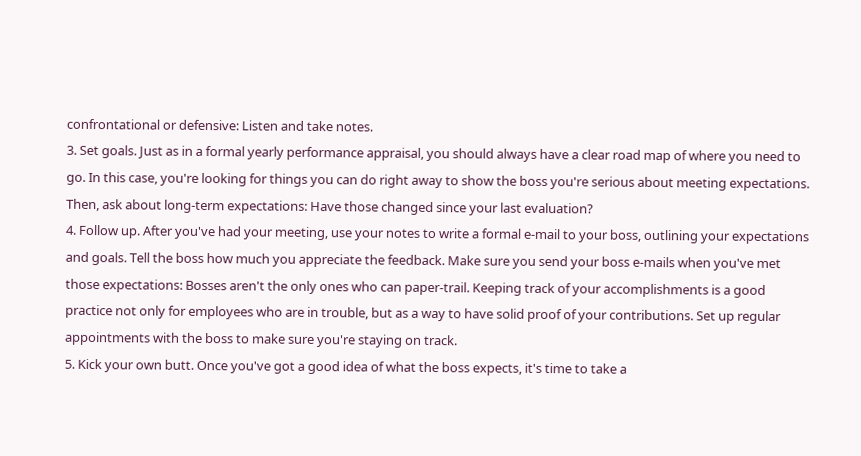confrontational or defensive: Listen and take notes.
3. Set goals. Just as in a formal yearly performance appraisal, you should always have a clear road map of where you need to go. In this case, you're looking for things you can do right away to show the boss you're serious about meeting expectations. Then, ask about long-term expectations: Have those changed since your last evaluation?
4. Follow up. After you've had your meeting, use your notes to write a formal e-mail to your boss, outlining your expectations and goals. Tell the boss how much you appreciate the feedback. Make sure you send your boss e-mails when you've met those expectations: Bosses aren't the only ones who can paper-trail. Keeping track of your accomplishments is a good practice not only for employees who are in trouble, but as a way to have solid proof of your contributions. Set up regular appointments with the boss to make sure you're staying on track.
5. Kick your own butt. Once you've got a good idea of what the boss expects, it's time to take a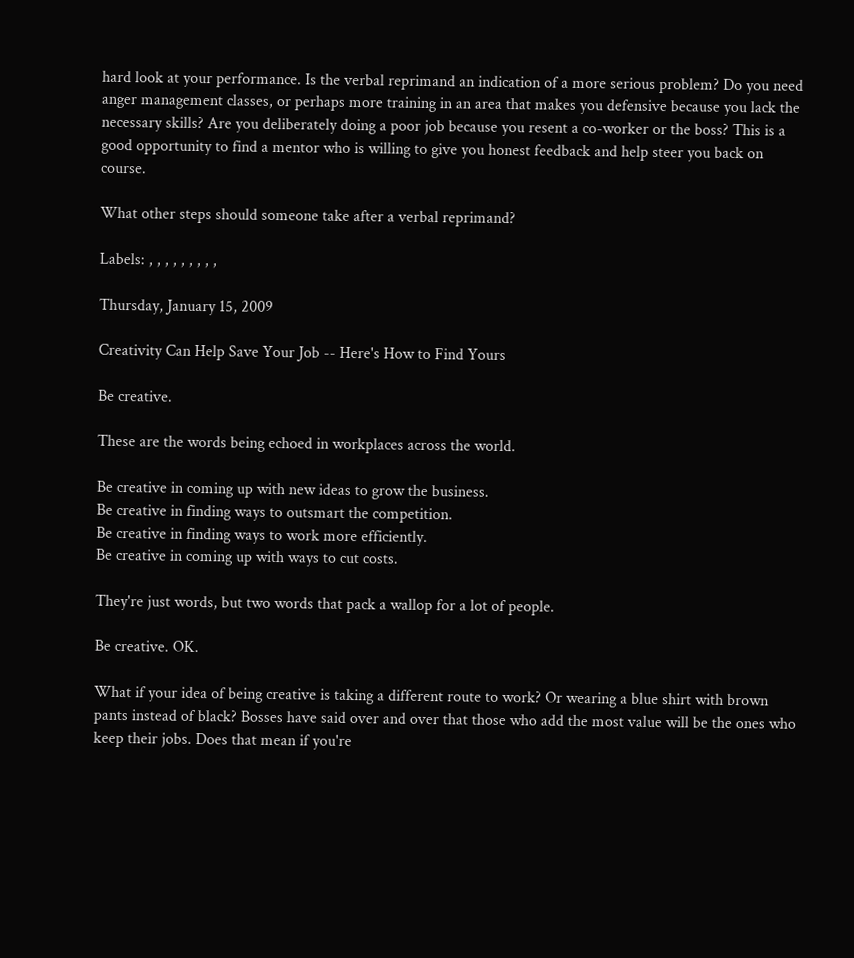hard look at your performance. Is the verbal reprimand an indication of a more serious problem? Do you need anger management classes, or perhaps more training in an area that makes you defensive because you lack the necessary skills? Are you deliberately doing a poor job because you resent a co-worker or the boss? This is a good opportunity to find a mentor who is willing to give you honest feedback and help steer you back on course.

What other steps should someone take after a verbal reprimand?

Labels: , , , , , , , , ,

Thursday, January 15, 2009

Creativity Can Help Save Your Job -- Here's How to Find Yours

Be creative.

These are the words being echoed in workplaces across the world.

Be creative in coming up with new ideas to grow the business.
Be creative in finding ways to outsmart the competition.
Be creative in finding ways to work more efficiently.
Be creative in coming up with ways to cut costs.

They're just words, but two words that pack a wallop for a lot of people.

Be creative. OK.

What if your idea of being creative is taking a different route to work? Or wearing a blue shirt with brown pants instead of black? Bosses have said over and over that those who add the most value will be the ones who keep their jobs. Does that mean if you're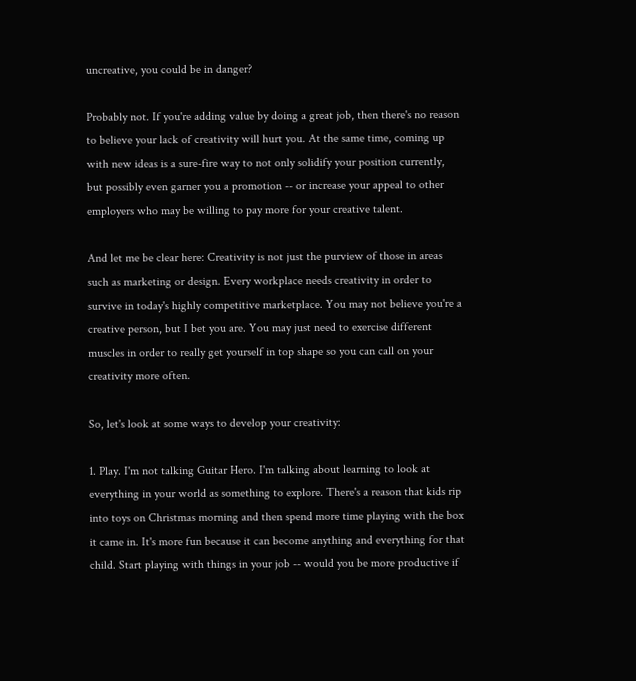uncreative, you could be in danger?

Probably not. If you're adding value by doing a great job, then there's no reason to believe your lack of creativity will hurt you. At the same time, coming up with new ideas is a sure-fire way to not only solidify your position currently, but possibly even garner you a promotion -- or increase your appeal to other employers who may be willing to pay more for your creative talent.

And let me be clear here: Creativity is not just the purview of those in areas such as marketing or design. Every workplace needs creativity in order to survive in today's highly competitive marketplace. You may not believe you're a creative person, but I bet you are. You may just need to exercise different muscles in order to really get yourself in top shape so you can call on your creativity more often.

So, let's look at some ways to develop your creativity:

1. Play. I'm not talking Guitar Hero. I'm talking about learning to look at everything in your world as something to explore. There's a reason that kids rip into toys on Christmas morning and then spend more time playing with the box it came in. It's more fun because it can become anything and everything for that child. Start playing with things in your job -- would you be more productive if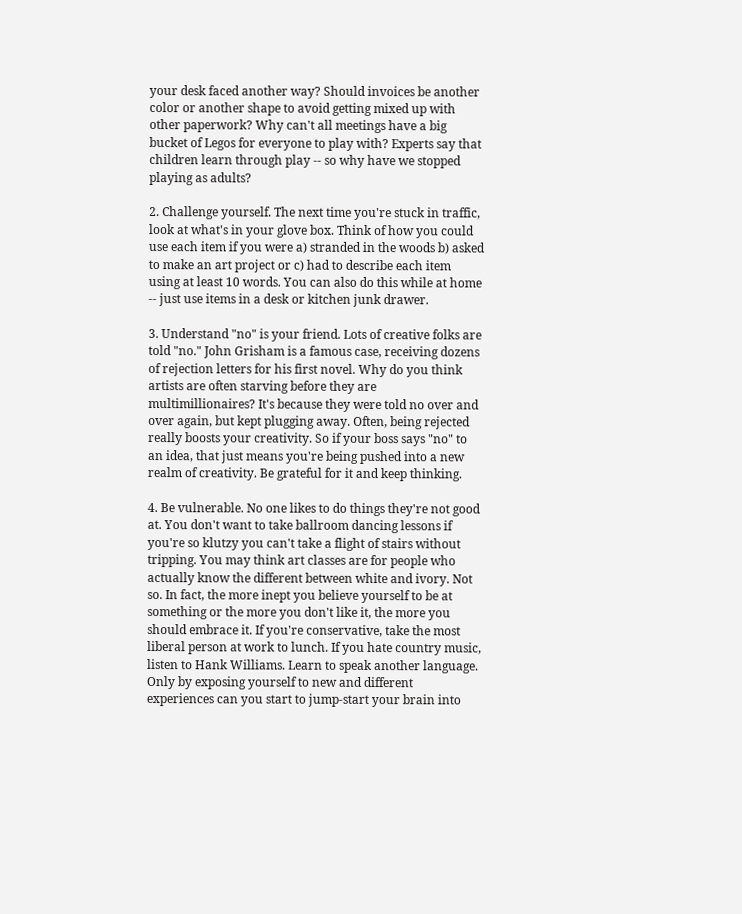your desk faced another way? Should invoices be another color or another shape to avoid getting mixed up with other paperwork? Why can't all meetings have a big bucket of Legos for everyone to play with? Experts say that children learn through play -- so why have we stopped playing as adults?

2. Challenge yourself. The next time you're stuck in traffic, look at what's in your glove box. Think of how you could use each item if you were a) stranded in the woods b) asked to make an art project or c) had to describe each item using at least 10 words. You can also do this while at home -- just use items in a desk or kitchen junk drawer.

3. Understand "no" is your friend. Lots of creative folks are told "no." John Grisham is a famous case, receiving dozens of rejection letters for his first novel. Why do you think artists are often starving before they are multimillionaires? It's because they were told no over and over again, but kept plugging away. Often, being rejected really boosts your creativity. So if your boss says "no" to an idea, that just means you're being pushed into a new realm of creativity. Be grateful for it and keep thinking.

4. Be vulnerable. No one likes to do things they're not good at. You don't want to take ballroom dancing lessons if you're so klutzy you can't take a flight of stairs without tripping. You may think art classes are for people who actually know the different between white and ivory. Not so. In fact, the more inept you believe yourself to be at something or the more you don't like it, the more you should embrace it. If you're conservative, take the most liberal person at work to lunch. If you hate country music, listen to Hank Williams. Learn to speak another language. Only by exposing yourself to new and different experiences can you start to jump-start your brain into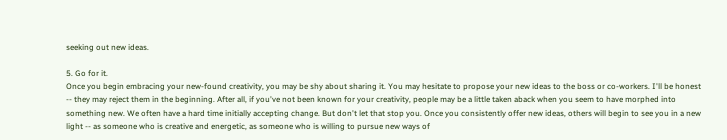seeking out new ideas.

5. Go for it.
Once you begin embracing your new-found creativity, you may be shy about sharing it. You may hesitate to propose your new ideas to the boss or co-workers. I'll be honest -- they may reject them in the beginning. After all, if you've not been known for your creativity, people may be a little taken aback when you seem to have morphed into something new. We often have a hard time initially accepting change. But don't let that stop you. Once you consistently offer new ideas, others will begin to see you in a new light -- as someone who is creative and energetic, as someone who is willing to pursue new ways of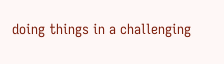doing things in a challenging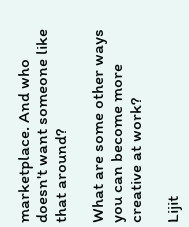marketplace. And who doesn't want someone like that around?

What are some other ways you can become more creative at work?

Lijit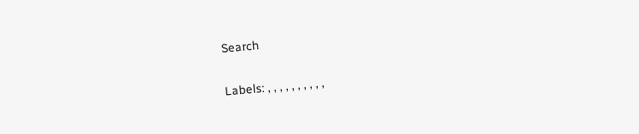Search

Labels: , , , , , , , , , ,